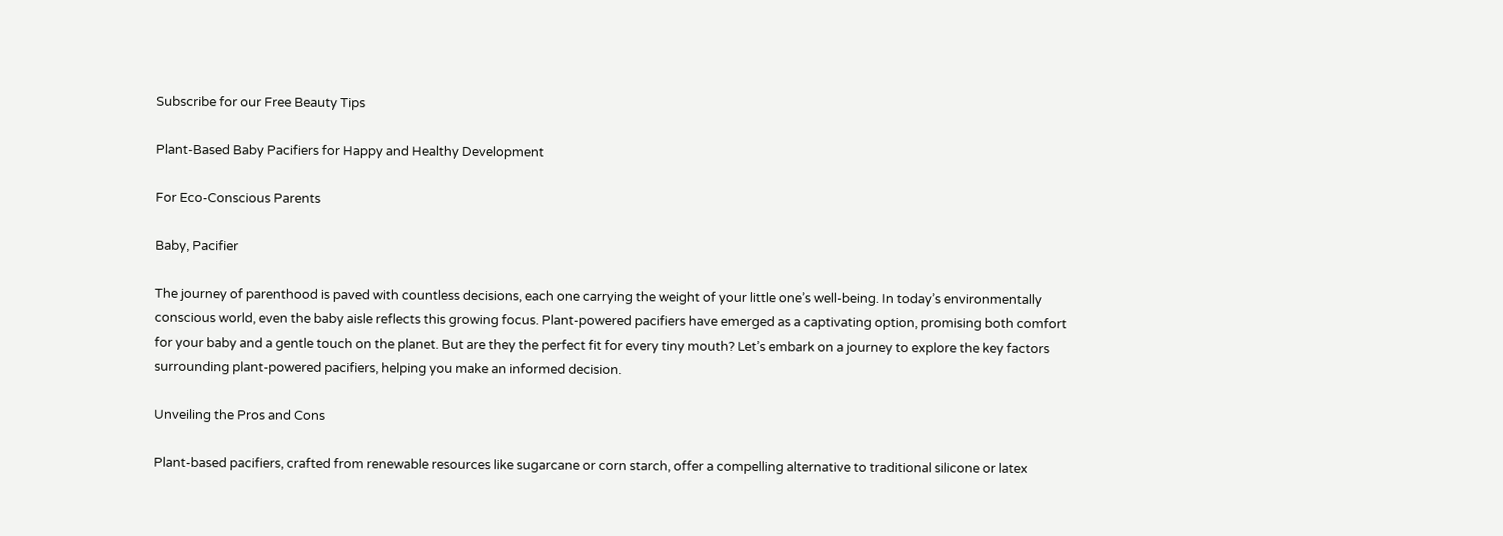Subscribe for our Free Beauty Tips

Plant-Based Baby Pacifiers for Happy and Healthy Development

For Eco-Conscious Parents

Baby, Pacifier

The journey of parenthood is paved with countless decisions, each one carrying the weight of your little one’s well-being. In today’s environmentally conscious world, even the baby aisle reflects this growing focus. Plant-powered pacifiers have emerged as a captivating option, promising both comfort for your baby and a gentle touch on the planet. But are they the perfect fit for every tiny mouth? Let’s embark on a journey to explore the key factors surrounding plant-powered pacifiers, helping you make an informed decision.

Unveiling the Pros and Cons

Plant-based pacifiers, crafted from renewable resources like sugarcane or corn starch, offer a compelling alternative to traditional silicone or latex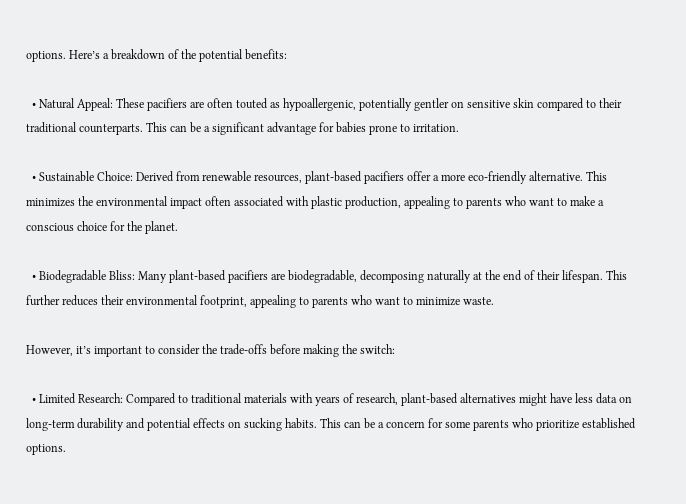options. Here’s a breakdown of the potential benefits:

  • Natural Appeal: These pacifiers are often touted as hypoallergenic, potentially gentler on sensitive skin compared to their traditional counterparts. This can be a significant advantage for babies prone to irritation.

  • Sustainable Choice: Derived from renewable resources, plant-based pacifiers offer a more eco-friendly alternative. This minimizes the environmental impact often associated with plastic production, appealing to parents who want to make a conscious choice for the planet.

  • Biodegradable Bliss: Many plant-based pacifiers are biodegradable, decomposing naturally at the end of their lifespan. This further reduces their environmental footprint, appealing to parents who want to minimize waste.

However, it’s important to consider the trade-offs before making the switch:

  • Limited Research: Compared to traditional materials with years of research, plant-based alternatives might have less data on long-term durability and potential effects on sucking habits. This can be a concern for some parents who prioritize established options.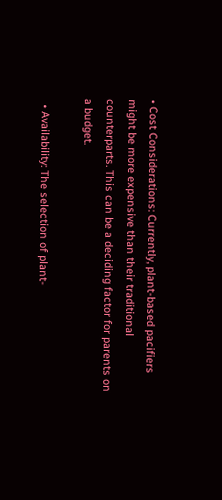• Cost Considerations: Currently, plant-based pacifiers might be more expensive than their traditional counterparts. This can be a deciding factor for parents on a budget.

  • Availability: The selection of plant-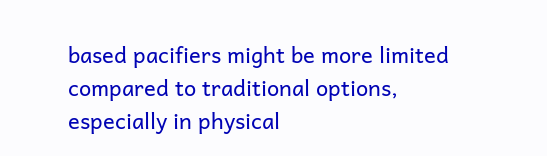based pacifiers might be more limited compared to traditional options, especially in physical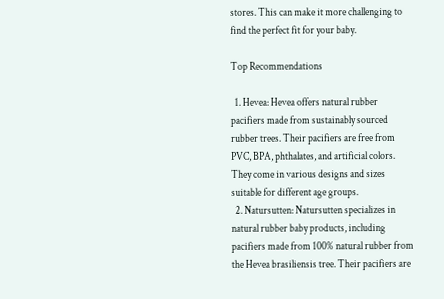stores. This can make it more challenging to find the perfect fit for your baby.

Top Recommendations

  1. Hevea: Hevea offers natural rubber pacifiers made from sustainably sourced rubber trees. Their pacifiers are free from PVC, BPA, phthalates, and artificial colors. They come in various designs and sizes suitable for different age groups.
  2. Natursutten: Natursutten specializes in natural rubber baby products, including pacifiers made from 100% natural rubber from the Hevea brasiliensis tree. Their pacifiers are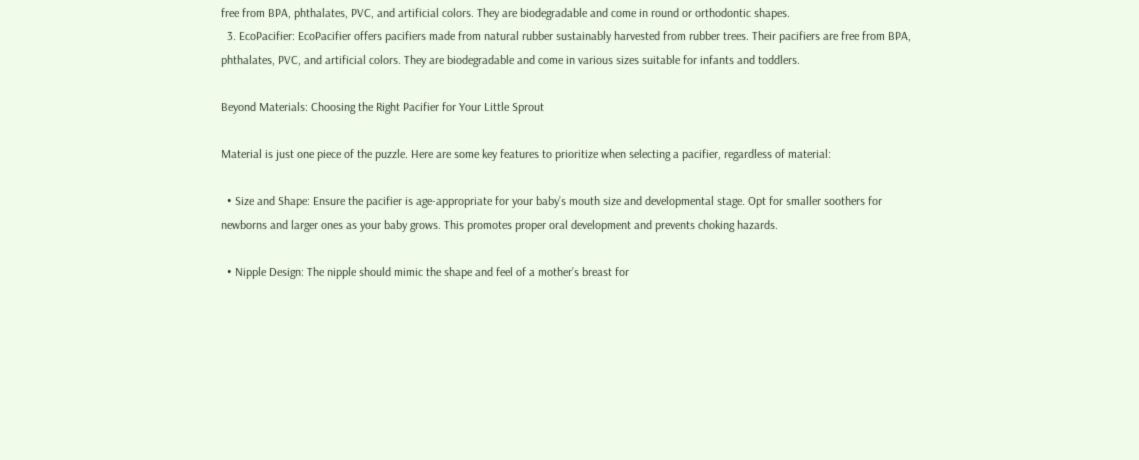free from BPA, phthalates, PVC, and artificial colors. They are biodegradable and come in round or orthodontic shapes.
  3. EcoPacifier: EcoPacifier offers pacifiers made from natural rubber sustainably harvested from rubber trees. Their pacifiers are free from BPA, phthalates, PVC, and artificial colors. They are biodegradable and come in various sizes suitable for infants and toddlers.

Beyond Materials: Choosing the Right Pacifier for Your Little Sprout

Material is just one piece of the puzzle. Here are some key features to prioritize when selecting a pacifier, regardless of material:

  • Size and Shape: Ensure the pacifier is age-appropriate for your baby’s mouth size and developmental stage. Opt for smaller soothers for newborns and larger ones as your baby grows. This promotes proper oral development and prevents choking hazards.

  • Nipple Design: The nipple should mimic the shape and feel of a mother’s breast for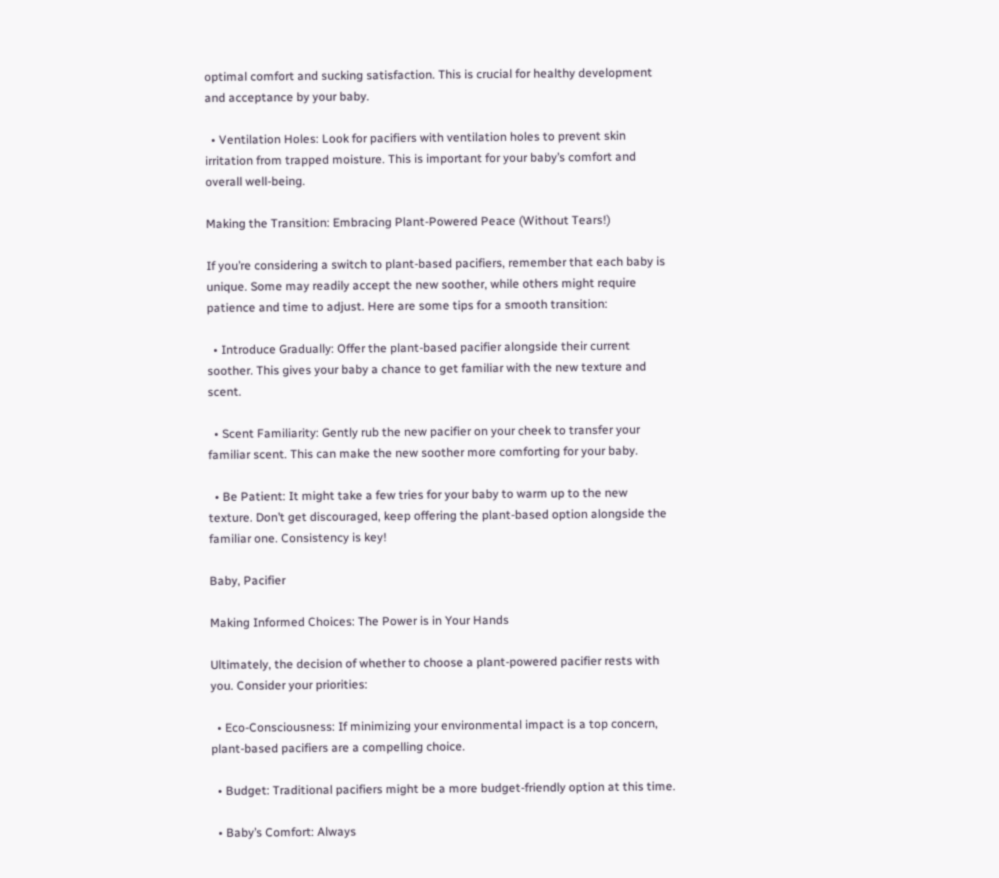optimal comfort and sucking satisfaction. This is crucial for healthy development and acceptance by your baby.

  • Ventilation Holes: Look for pacifiers with ventilation holes to prevent skin irritation from trapped moisture. This is important for your baby’s comfort and overall well-being.

Making the Transition: Embracing Plant-Powered Peace (Without Tears!)

If you’re considering a switch to plant-based pacifiers, remember that each baby is unique. Some may readily accept the new soother, while others might require patience and time to adjust. Here are some tips for a smooth transition:

  • Introduce Gradually: Offer the plant-based pacifier alongside their current soother. This gives your baby a chance to get familiar with the new texture and scent.

  • Scent Familiarity: Gently rub the new pacifier on your cheek to transfer your familiar scent. This can make the new soother more comforting for your baby.

  • Be Patient: It might take a few tries for your baby to warm up to the new texture. Don’t get discouraged, keep offering the plant-based option alongside the familiar one. Consistency is key!

Baby, Pacifier

Making Informed Choices: The Power is in Your Hands

Ultimately, the decision of whether to choose a plant-powered pacifier rests with you. Consider your priorities:

  • Eco-Consciousness: If minimizing your environmental impact is a top concern, plant-based pacifiers are a compelling choice.

  • Budget: Traditional pacifiers might be a more budget-friendly option at this time.

  • Baby’s Comfort: Always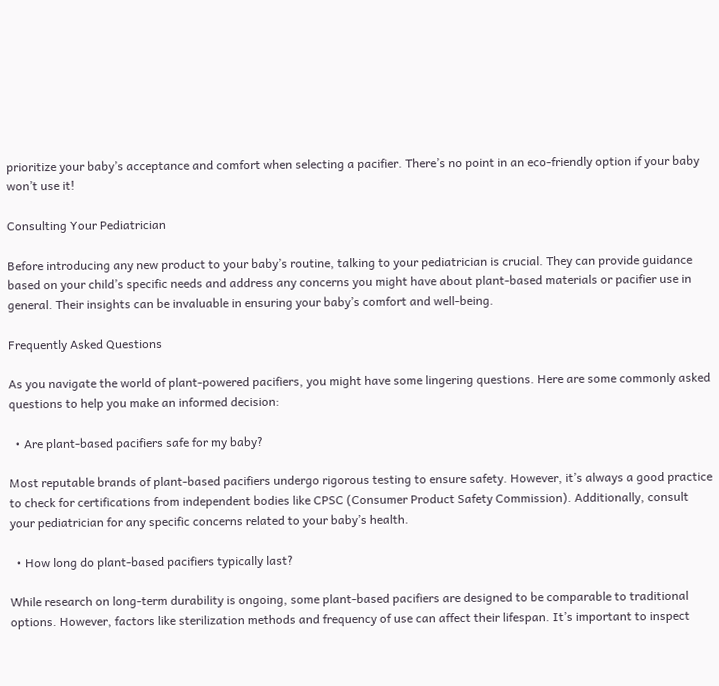prioritize your baby’s acceptance and comfort when selecting a pacifier. There’s no point in an eco-friendly option if your baby won’t use it!

Consulting Your Pediatrician

Before introducing any new product to your baby’s routine, talking to your pediatrician is crucial. They can provide guidance based on your child’s specific needs and address any concerns you might have about plant-based materials or pacifier use in general. Their insights can be invaluable in ensuring your baby’s comfort and well-being.

Frequently Asked Questions

As you navigate the world of plant-powered pacifiers, you might have some lingering questions. Here are some commonly asked questions to help you make an informed decision:

  • Are plant-based pacifiers safe for my baby?

Most reputable brands of plant-based pacifiers undergo rigorous testing to ensure safety. However, it’s always a good practice to check for certifications from independent bodies like CPSC (Consumer Product Safety Commission). Additionally, consult your pediatrician for any specific concerns related to your baby’s health.

  • How long do plant-based pacifiers typically last?

While research on long-term durability is ongoing, some plant-based pacifiers are designed to be comparable to traditional options. However, factors like sterilization methods and frequency of use can affect their lifespan. It’s important to inspect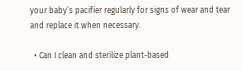your baby’s pacifier regularly for signs of wear and tear and replace it when necessary.

  • Can I clean and sterilize plant-based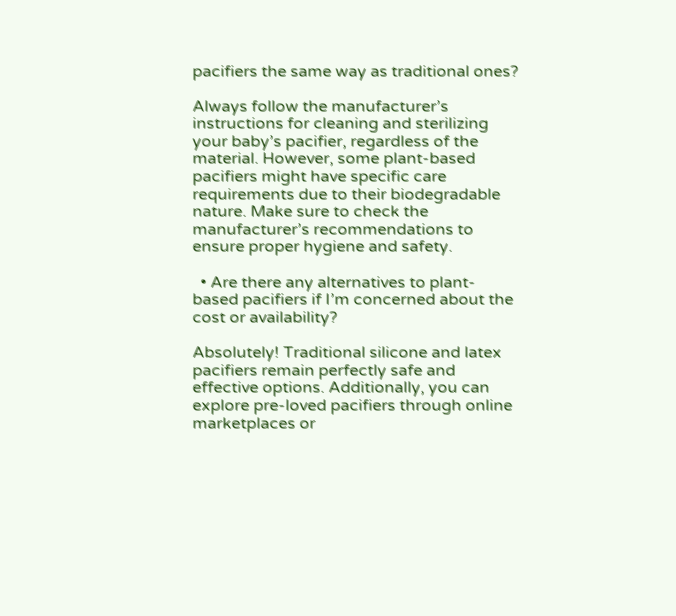pacifiers the same way as traditional ones?

Always follow the manufacturer’s instructions for cleaning and sterilizing your baby’s pacifier, regardless of the material. However, some plant-based pacifiers might have specific care requirements due to their biodegradable nature. Make sure to check the manufacturer’s recommendations to ensure proper hygiene and safety.

  • Are there any alternatives to plant-based pacifiers if I’m concerned about the cost or availability?

Absolutely! Traditional silicone and latex pacifiers remain perfectly safe and effective options. Additionally, you can explore pre-loved pacifiers through online marketplaces or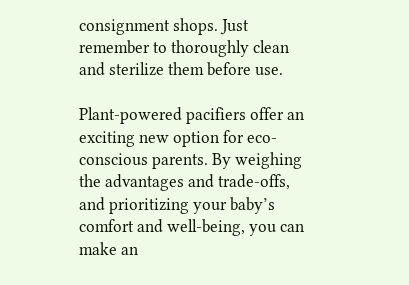consignment shops. Just remember to thoroughly clean and sterilize them before use.

Plant-powered pacifiers offer an exciting new option for eco-conscious parents. By weighing the advantages and trade-offs, and prioritizing your baby’s comfort and well-being, you can make an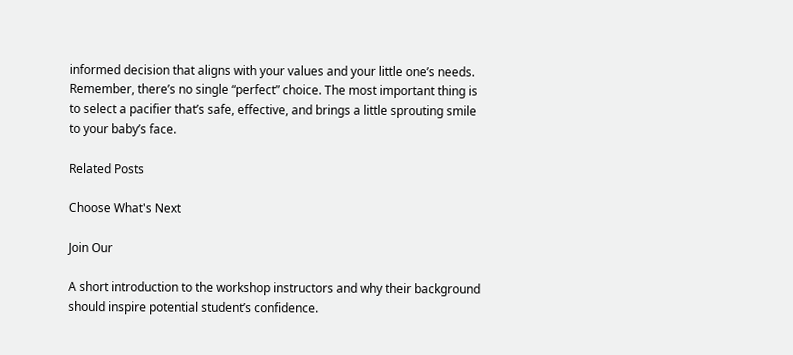informed decision that aligns with your values and your little one’s needs. Remember, there’s no single “perfect” choice. The most important thing is to select a pacifier that’s safe, effective, and brings a little sprouting smile to your baby’s face.

Related Posts

Choose What's Next

Join Our

A short introduction to the workshop instructors and why their background should inspire potential student’s confidence.